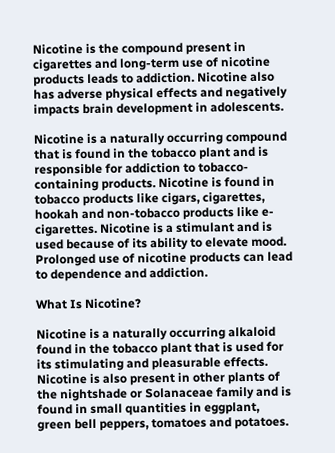Nicotine is the compound present in cigarettes and long-term use of nicotine products leads to addiction. Nicotine also has adverse physical effects and negatively impacts brain development in adolescents.

Nicotine is a naturally occurring compound that is found in the tobacco plant and is responsible for addiction to tobacco-containing products. Nicotine is found in tobacco products like cigars, cigarettes, hookah and non-tobacco products like e-cigarettes. Nicotine is a stimulant and is used because of its ability to elevate mood. Prolonged use of nicotine products can lead to dependence and addiction.

What Is Nicotine?

Nicotine is a naturally occurring alkaloid found in the tobacco plant that is used for its stimulating and pleasurable effects. Nicotine is also present in other plants of the nightshade or Solanaceae family and is found in small quantities in eggplant, green bell peppers, tomatoes and potatoes.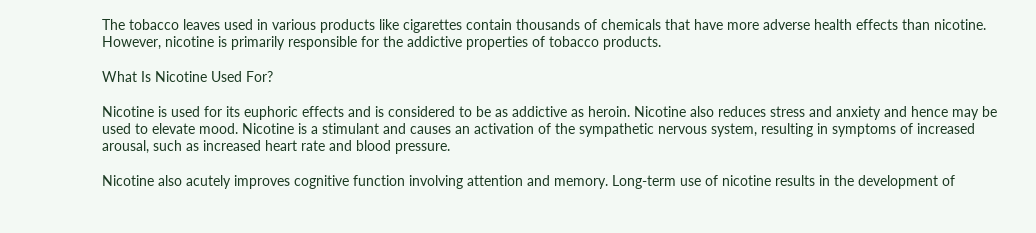The tobacco leaves used in various products like cigarettes contain thousands of chemicals that have more adverse health effects than nicotine. However, nicotine is primarily responsible for the addictive properties of tobacco products.

What Is Nicotine Used For?

Nicotine is used for its euphoric effects and is considered to be as addictive as heroin. Nicotine also reduces stress and anxiety and hence may be used to elevate mood. Nicotine is a stimulant and causes an activation of the sympathetic nervous system, resulting in symptoms of increased arousal, such as increased heart rate and blood pressure.

Nicotine also acutely improves cognitive function involving attention and memory. Long-term use of nicotine results in the development of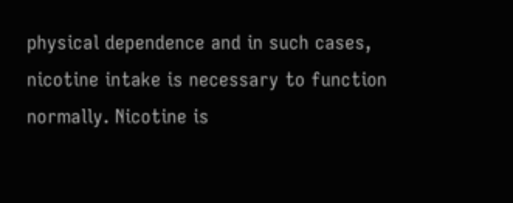physical dependence and in such cases, nicotine intake is necessary to function normally. Nicotine is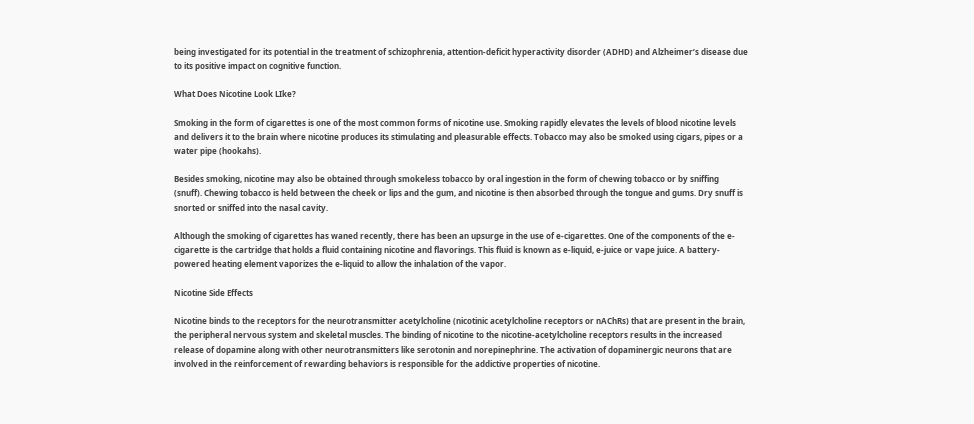being investigated for its potential in the treatment of schizophrenia, attention-deficit hyperactivity disorder (ADHD) and Alzheimer’s disease due to its positive impact on cognitive function.

What Does Nicotine Look LIke?

Smoking in the form of cigarettes is one of the most common forms of nicotine use. Smoking rapidly elevates the levels of blood nicotine levels and delivers it to the brain where nicotine produces its stimulating and pleasurable effects. Tobacco may also be smoked using cigars, pipes or a water pipe (hookahs).

Besides smoking, nicotine may also be obtained through smokeless tobacco by oral ingestion in the form of chewing tobacco or by sniffing (snuff). Chewing tobacco is held between the cheek or lips and the gum, and nicotine is then absorbed through the tongue and gums. Dry snuff is snorted or sniffed into the nasal cavity.

Although the smoking of cigarettes has waned recently, there has been an upsurge in the use of e-cigarettes. One of the components of the e-cigarette is the cartridge that holds a fluid containing nicotine and flavorings. This fluid is known as e-liquid, e-juice or vape juice. A battery-powered heating element vaporizes the e-liquid to allow the inhalation of the vapor.

Nicotine Side Effects

Nicotine binds to the receptors for the neurotransmitter acetylcholine (nicotinic acetylcholine receptors or nAChRs) that are present in the brain, the peripheral nervous system and skeletal muscles. The binding of nicotine to the nicotine-acetylcholine receptors results in the increased release of dopamine along with other neurotransmitters like serotonin and norepinephrine. The activation of dopaminergic neurons that are involved in the reinforcement of rewarding behaviors is responsible for the addictive properties of nicotine.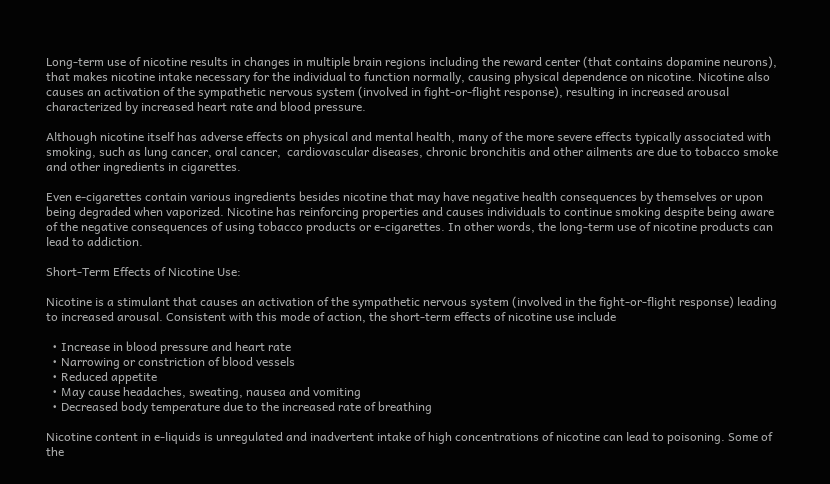Long-term use of nicotine results in changes in multiple brain regions including the reward center (that contains dopamine neurons), that makes nicotine intake necessary for the individual to function normally, causing physical dependence on nicotine. Nicotine also causes an activation of the sympathetic nervous system (involved in fight-or-flight response), resulting in increased arousal characterized by increased heart rate and blood pressure.

Although nicotine itself has adverse effects on physical and mental health, many of the more severe effects typically associated with smoking, such as lung cancer, oral cancer,  cardiovascular diseases, chronic bronchitis and other ailments are due to tobacco smoke and other ingredients in cigarettes.

Even e-cigarettes contain various ingredients besides nicotine that may have negative health consequences by themselves or upon being degraded when vaporized. Nicotine has reinforcing properties and causes individuals to continue smoking despite being aware of the negative consequences of using tobacco products or e-cigarettes. In other words, the long-term use of nicotine products can lead to addiction.

Short-Term Effects of Nicotine Use:

Nicotine is a stimulant that causes an activation of the sympathetic nervous system (involved in the fight-or-flight response) leading to increased arousal. Consistent with this mode of action, the short-term effects of nicotine use include

  • Increase in blood pressure and heart rate
  • Narrowing or constriction of blood vessels
  • Reduced appetite
  • May cause headaches, sweating, nausea and vomiting
  • Decreased body temperature due to the increased rate of breathing

Nicotine content in e-liquids is unregulated and inadvertent intake of high concentrations of nicotine can lead to poisoning. Some of the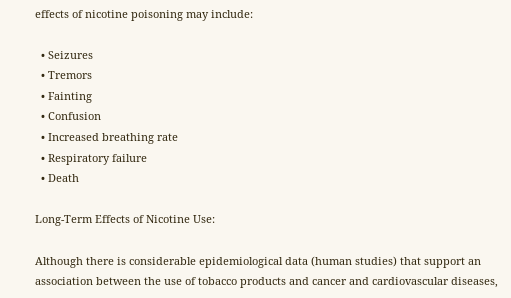effects of nicotine poisoning may include:

  • Seizures
  • Tremors
  • Fainting
  • Confusion
  • Increased breathing rate
  • Respiratory failure
  • Death

Long-Term Effects of Nicotine Use:

Although there is considerable epidemiological data (human studies) that support an association between the use of tobacco products and cancer and cardiovascular diseases,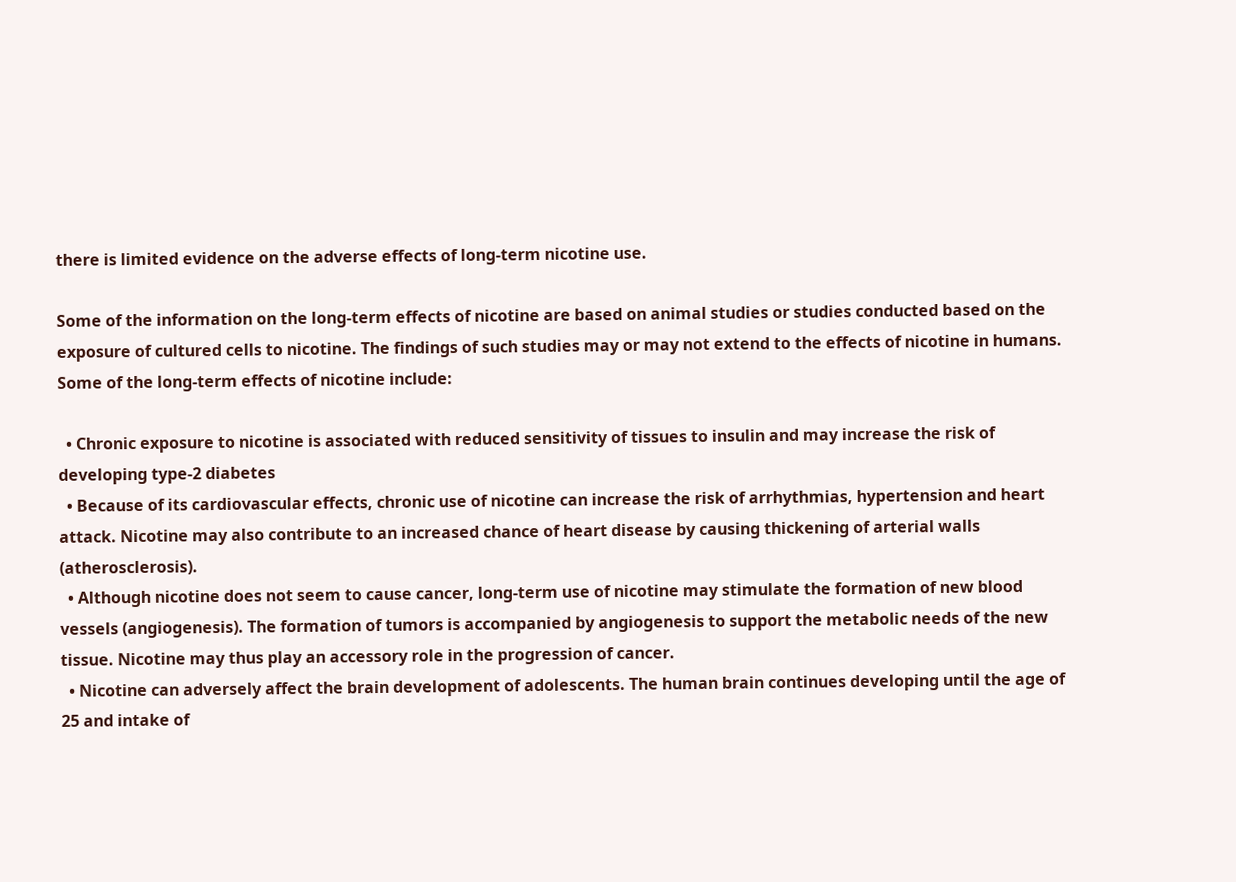there is limited evidence on the adverse effects of long-term nicotine use.

Some of the information on the long-term effects of nicotine are based on animal studies or studies conducted based on the exposure of cultured cells to nicotine. The findings of such studies may or may not extend to the effects of nicotine in humans. Some of the long-term effects of nicotine include:

  • Chronic exposure to nicotine is associated with reduced sensitivity of tissues to insulin and may increase the risk of developing type-2 diabetes
  • Because of its cardiovascular effects, chronic use of nicotine can increase the risk of arrhythmias, hypertension and heart attack. Nicotine may also contribute to an increased chance of heart disease by causing thickening of arterial walls (atherosclerosis).
  • Although nicotine does not seem to cause cancer, long-term use of nicotine may stimulate the formation of new blood vessels (angiogenesis). The formation of tumors is accompanied by angiogenesis to support the metabolic needs of the new tissue. Nicotine may thus play an accessory role in the progression of cancer.
  • Nicotine can adversely affect the brain development of adolescents. The human brain continues developing until the age of 25 and intake of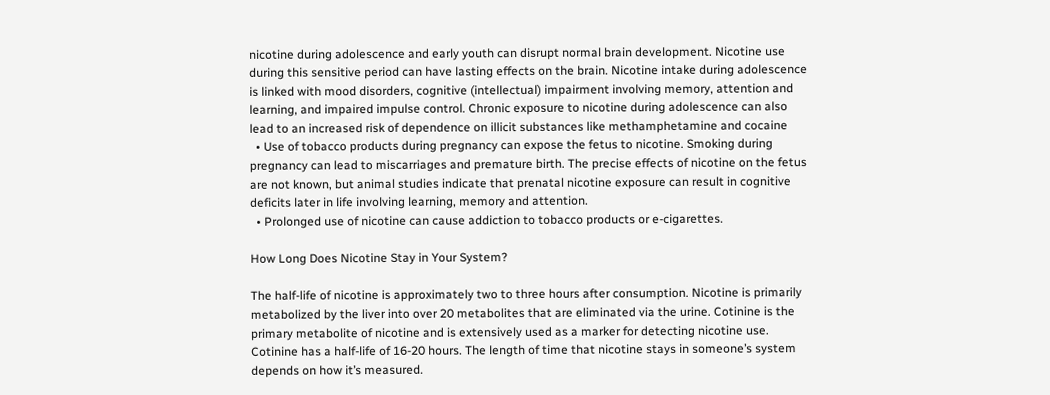nicotine during adolescence and early youth can disrupt normal brain development. Nicotine use during this sensitive period can have lasting effects on the brain. Nicotine intake during adolescence is linked with mood disorders, cognitive (intellectual) impairment involving memory, attention and learning, and impaired impulse control. Chronic exposure to nicotine during adolescence can also lead to an increased risk of dependence on illicit substances like methamphetamine and cocaine
  • Use of tobacco products during pregnancy can expose the fetus to nicotine. Smoking during pregnancy can lead to miscarriages and premature birth. The precise effects of nicotine on the fetus are not known, but animal studies indicate that prenatal nicotine exposure can result in cognitive deficits later in life involving learning, memory and attention.
  • Prolonged use of nicotine can cause addiction to tobacco products or e-cigarettes.

How Long Does Nicotine Stay in Your System?

The half-life of nicotine is approximately two to three hours after consumption. Nicotine is primarily metabolized by the liver into over 20 metabolites that are eliminated via the urine. Cotinine is the primary metabolite of nicotine and is extensively used as a marker for detecting nicotine use. Cotinine has a half-life of 16-20 hours. The length of time that nicotine stays in someone’s system depends on how it’s measured.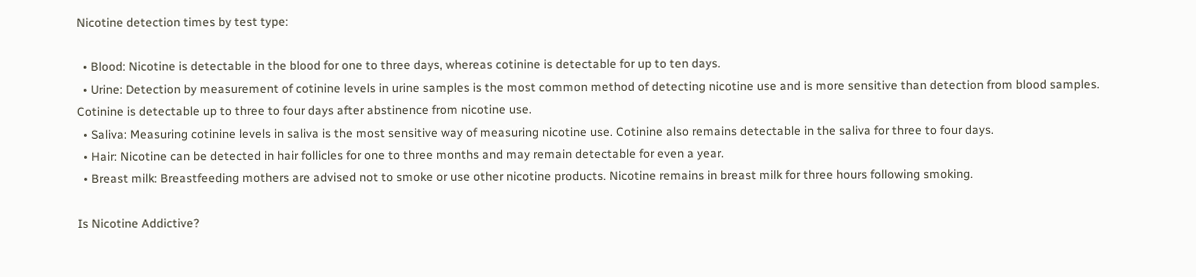Nicotine detection times by test type:

  • Blood: Nicotine is detectable in the blood for one to three days, whereas cotinine is detectable for up to ten days.
  • Urine: Detection by measurement of cotinine levels in urine samples is the most common method of detecting nicotine use and is more sensitive than detection from blood samples. Cotinine is detectable up to three to four days after abstinence from nicotine use.
  • Saliva: Measuring cotinine levels in saliva is the most sensitive way of measuring nicotine use. Cotinine also remains detectable in the saliva for three to four days.
  • Hair: Nicotine can be detected in hair follicles for one to three months and may remain detectable for even a year.
  • Breast milk: Breastfeeding mothers are advised not to smoke or use other nicotine products. Nicotine remains in breast milk for three hours following smoking.

Is Nicotine Addictive?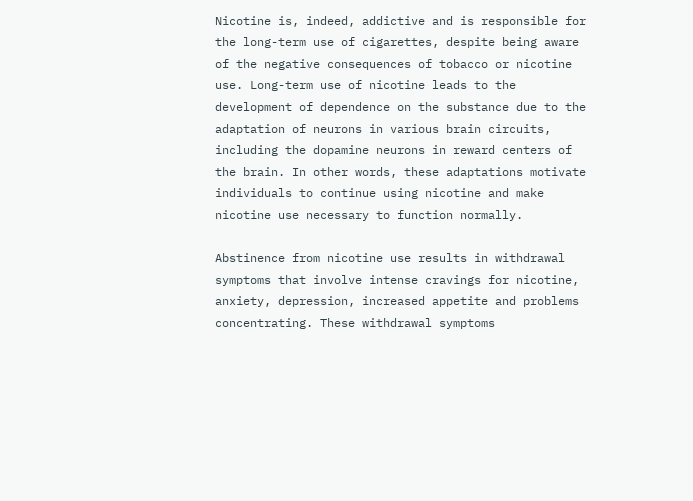Nicotine is, indeed, addictive and is responsible for the long-term use of cigarettes, despite being aware of the negative consequences of tobacco or nicotine use. Long-term use of nicotine leads to the development of dependence on the substance due to the adaptation of neurons in various brain circuits, including the dopamine neurons in reward centers of the brain. In other words, these adaptations motivate individuals to continue using nicotine and make nicotine use necessary to function normally.

Abstinence from nicotine use results in withdrawal symptoms that involve intense cravings for nicotine, anxiety, depression, increased appetite and problems concentrating. These withdrawal symptoms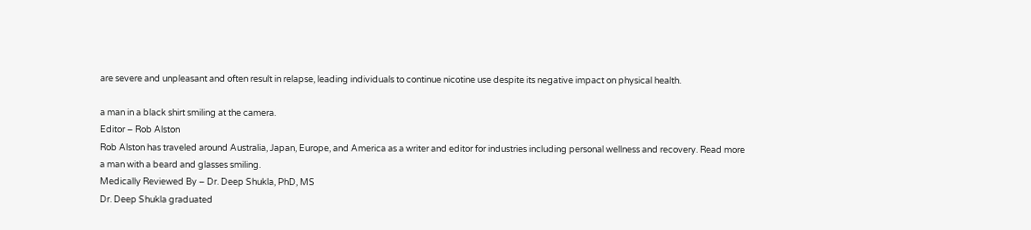are severe and unpleasant and often result in relapse, leading individuals to continue nicotine use despite its negative impact on physical health.

a man in a black shirt smiling at the camera.
Editor – Rob Alston
Rob Alston has traveled around Australia, Japan, Europe, and America as a writer and editor for industries including personal wellness and recovery. Read more
a man with a beard and glasses smiling.
Medically Reviewed By – Dr. Deep Shukla, PhD, MS
Dr. Deep Shukla graduated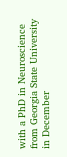with a PhD in Neuroscience from Georgia State University in December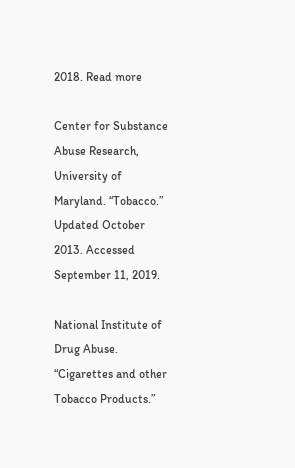2018. Read more

Center for Substance Abuse Research, University of Maryland. “Tobacco.” Updated October 2013. Accessed September 11, 2019.

National Institute of Drug Abuse. “Cigarettes and other Tobacco Products.”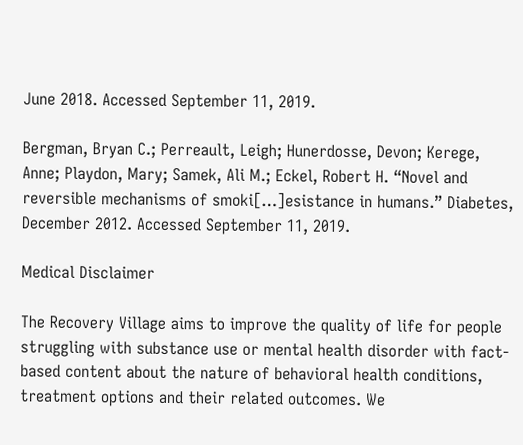June 2018. Accessed September 11, 2019.

Bergman, Bryan C.; Perreault, Leigh; Hunerdosse, Devon; Kerege, Anne; Playdon, Mary; Samek, Ali M.; Eckel, Robert H. “Novel and reversible mechanisms of smoki[…]esistance in humans.” Diabetes, December 2012. Accessed September 11, 2019.

Medical Disclaimer

The Recovery Village aims to improve the quality of life for people struggling with substance use or mental health disorder with fact-based content about the nature of behavioral health conditions, treatment options and their related outcomes. We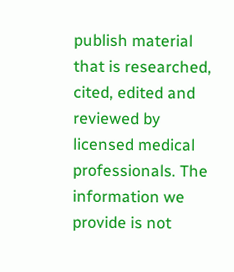publish material that is researched, cited, edited and reviewed by licensed medical professionals. The information we provide is not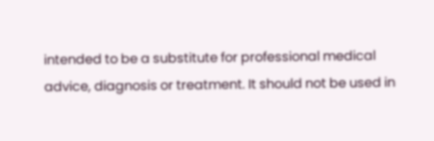intended to be a substitute for professional medical advice, diagnosis or treatment. It should not be used in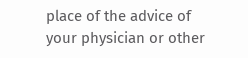place of the advice of your physician or other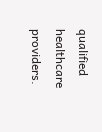qualified healthcare providers.